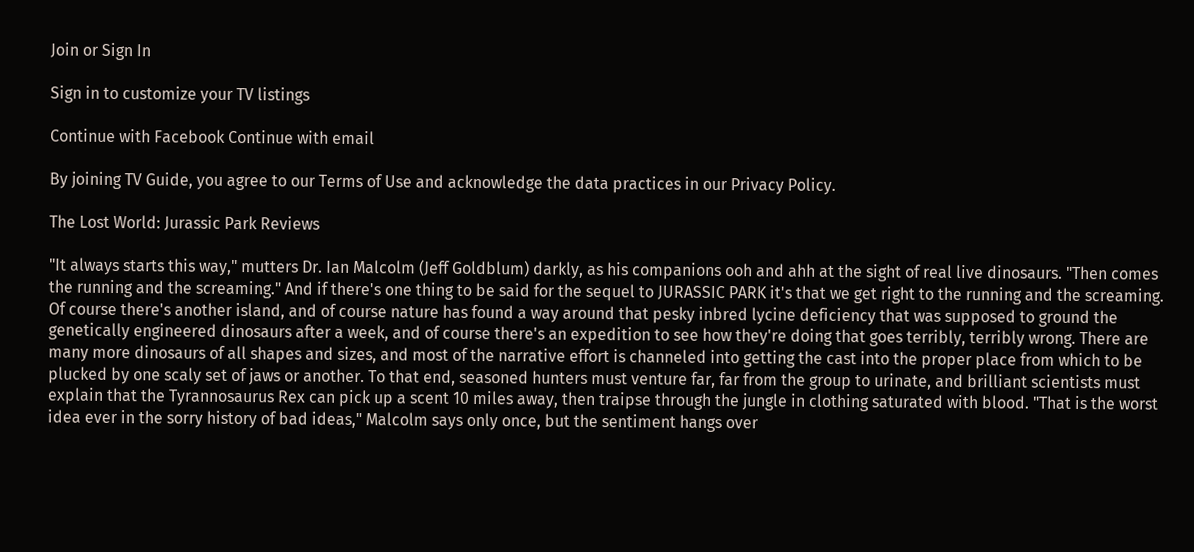Join or Sign In

Sign in to customize your TV listings

Continue with Facebook Continue with email

By joining TV Guide, you agree to our Terms of Use and acknowledge the data practices in our Privacy Policy.

The Lost World: Jurassic Park Reviews

"It always starts this way," mutters Dr. Ian Malcolm (Jeff Goldblum) darkly, as his companions ooh and ahh at the sight of real live dinosaurs. "Then comes the running and the screaming." And if there's one thing to be said for the sequel to JURASSIC PARK it's that we get right to the running and the screaming. Of course there's another island, and of course nature has found a way around that pesky inbred lycine deficiency that was supposed to ground the genetically engineered dinosaurs after a week, and of course there's an expedition to see how they're doing that goes terribly, terribly wrong. There are many more dinosaurs of all shapes and sizes, and most of the narrative effort is channeled into getting the cast into the proper place from which to be plucked by one scaly set of jaws or another. To that end, seasoned hunters must venture far, far from the group to urinate, and brilliant scientists must explain that the Tyrannosaurus Rex can pick up a scent 10 miles away, then traipse through the jungle in clothing saturated with blood. "That is the worst idea ever in the sorry history of bad ideas," Malcolm says only once, but the sentiment hangs over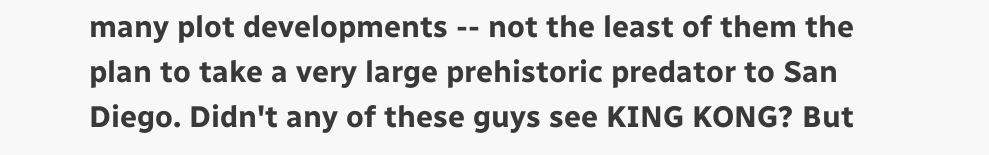many plot developments -- not the least of them the plan to take a very large prehistoric predator to San Diego. Didn't any of these guys see KING KONG? But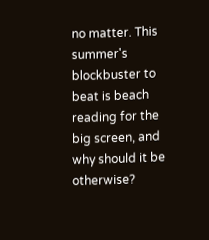no matter. This summer's blockbuster to beat is beach reading for the big screen, and why should it be otherwise?